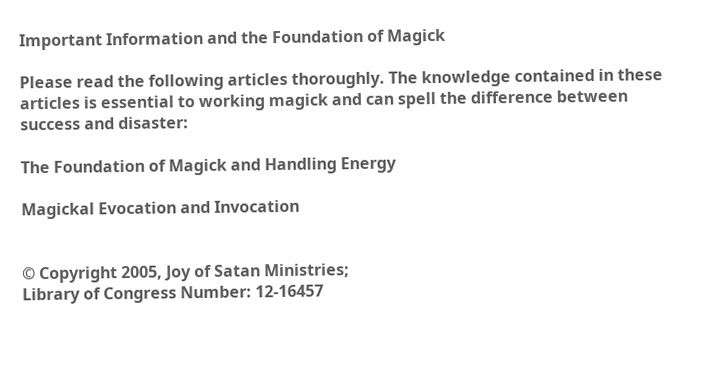Important Information and the Foundation of Magick

Please read the following articles thoroughly. The knowledge contained in these articles is essential to working magick and can spell the difference between success and disaster:

The Foundation of Magick and Handling Energy

Magickal Evocation and Invocation


© Copyright 2005, Joy of Satan Ministries;
Library of Congress Number: 12-16457